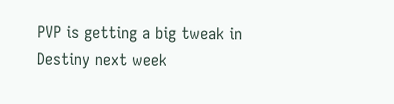PVP is getting a big tweak in Destiny next week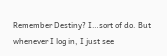Remember Destiny? I…sort of do. But whenever I log in, I just see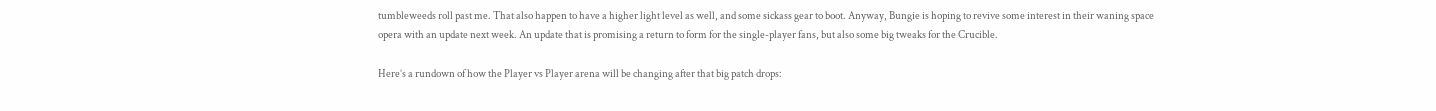tumbleweeds roll past me. That also happen to have a higher light level as well, and some sickass gear to boot. Anyway, Bungie is hoping to revive some interest in their waning space opera with an update next week. An update that is promising a return to form for the single-player fans, but also some big tweaks for the Crucible.

Here’s a rundown of how the Player vs Player arena will be changing after that big patch drops: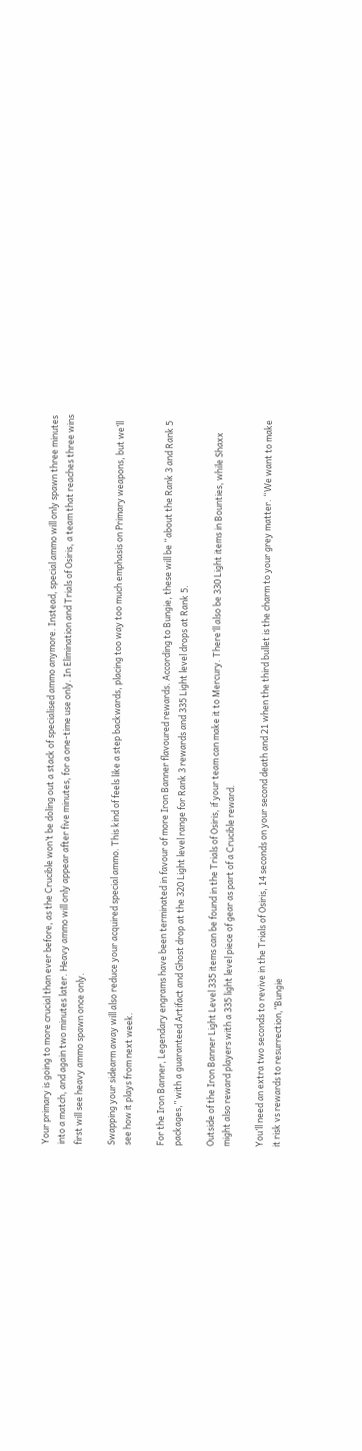Your primary is going to more crucial than ever before, as the Crucible won’t be doling out a stack of specialised ammo anymore. Instead, special ammo will only spawn three minutes into a match, and again two minutes later. Heavy ammo will only appear after five minutes, for a one-time use only. In Elimination and Trials of Osiris, a team that reaches three wins first will see heavy ammo spawn once only.

Swapping your sidearm away will also reduce your acquired special ammo. This kind of feels like a step backwards, placing too way too much emphasis on Primary weapons, but we’ll see how it plays from next week.

For the Iron Banner, Legendary engrams have been terminated in favour of more Iron Banner flavoured rewards. According to Bungie, these will be “about the Rank 3 and Rank 5 packages,” with a guaranteed Artifact and Ghost drop at the 320 Light level range for Rank 3 rewards and 335 Light level drops at Rank 5.

Outside of the Iron Banner Light Level 335 items can be found in the Trials of Osiris, if your team can make it to Mercury. There’ll also be 330 Light items in Bounties, while Shaxx might also reward players with a 335 light level piece of gear as part of a Crucible reward.

You’ll need an extra two seconds to revive in the Trials of Osiris, 14 seconds on your second death and 21 when the third bullet is the charm to your grey matter. “We want to make it risk vs rewards to resurrection,”Bungie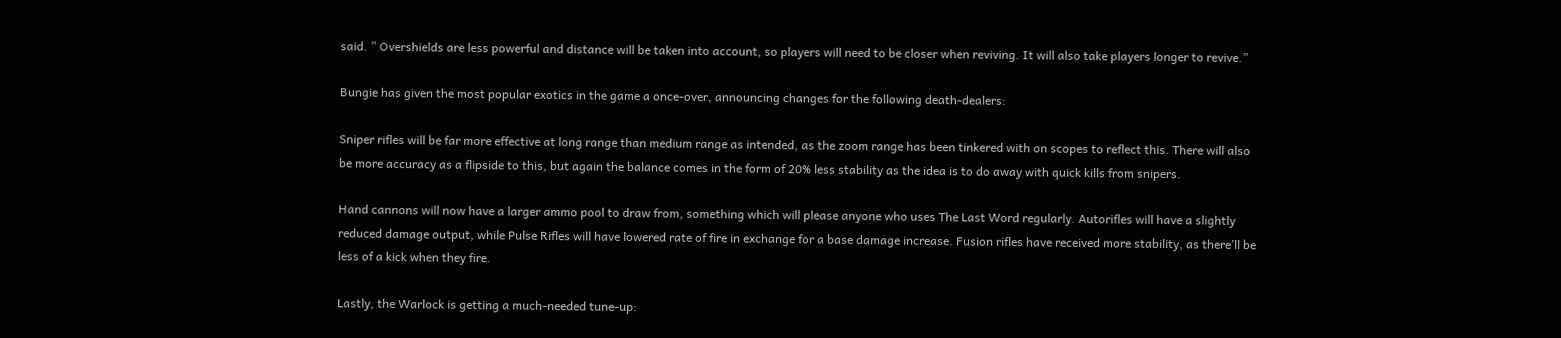said. ” Overshields are less powerful and distance will be taken into account, so players will need to be closer when reviving. It will also take players longer to revive.”

Bungie has given the most popular exotics in the game a once-over, announcing changes for the following death-dealers:

Sniper rifles will be far more effective at long range than medium range as intended, as the zoom range has been tinkered with on scopes to reflect this. There will also be more accuracy as a flipside to this, but again the balance comes in the form of 20% less stability as the idea is to do away with quick kills from snipers.

Hand cannons will now have a larger ammo pool to draw from, something which will please anyone who uses The Last Word regularly. Autorifles will have a slightly reduced damage output, while Pulse Rifles will have lowered rate of fire in exchange for a base damage increase. Fusion rifles have received more stability, as there’ll be less of a kick when they fire.

Lastly, the Warlock is getting a much-needed tune-up: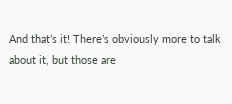And that’s it! There’s obviously more to talk about it, but those are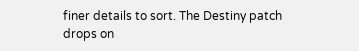finer details to sort. The Destiny patch drops on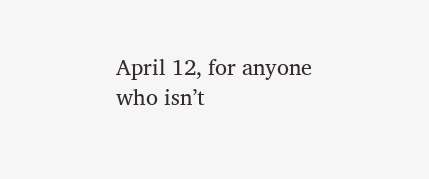April 12, for anyone who isn’t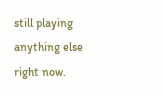still playing anything else right now.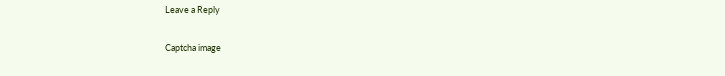Leave a Reply

Captcha image